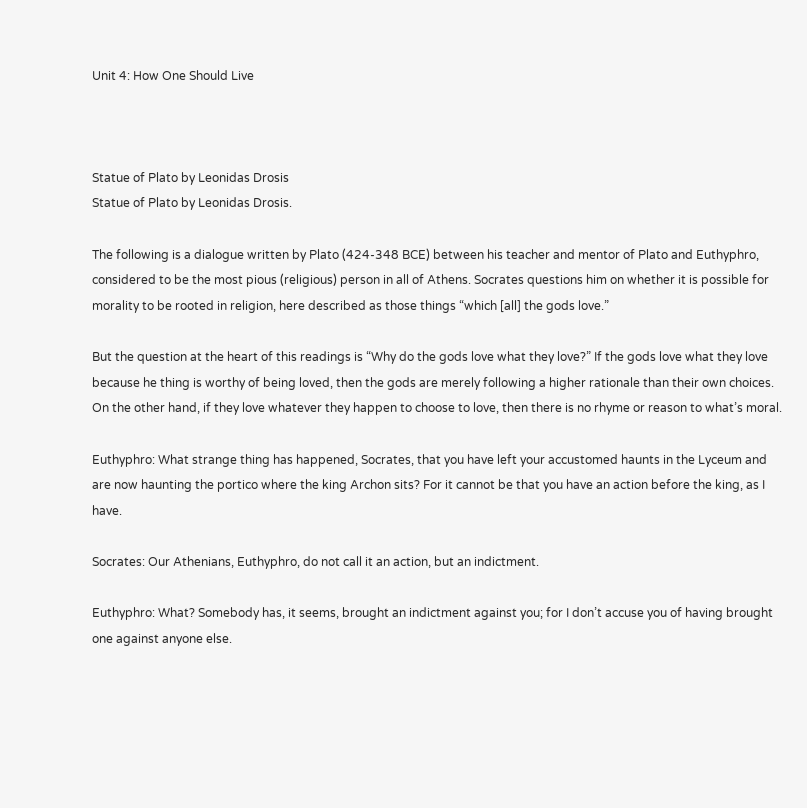Unit 4: How One Should Live



Statue of Plato by Leonidas Drosis
Statue of Plato by Leonidas Drosis.

The following is a dialogue written by Plato (424-348 BCE) between his teacher and mentor of Plato and Euthyphro, considered to be the most pious (religious) person in all of Athens. Socrates questions him on whether it is possible for morality to be rooted in religion, here described as those things “which [all] the gods love.”

But the question at the heart of this readings is “Why do the gods love what they love?” If the gods love what they love because he thing is worthy of being loved, then the gods are merely following a higher rationale than their own choices. On the other hand, if they love whatever they happen to choose to love, then there is no rhyme or reason to what’s moral.

Euthyphro: What strange thing has happened, Socrates, that you have left your accustomed haunts in the Lyceum and are now haunting the portico where the king Archon sits? For it cannot be that you have an action before the king, as I have.

Socrates: Our Athenians, Euthyphro, do not call it an action, but an indictment.

Euthyphro: What? Somebody has, it seems, brought an indictment against you; for I don’t accuse you of having brought one against anyone else.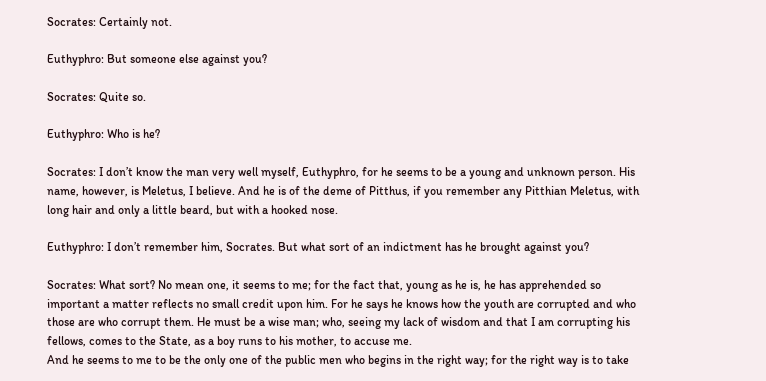Socrates: Certainly not.

Euthyphro: But someone else against you?

Socrates: Quite so.

Euthyphro: Who is he?

Socrates: I don’t know the man very well myself, Euthyphro, for he seems to be a young and unknown person. His name, however, is Meletus, I believe. And he is of the deme of Pitthus, if you remember any Pitthian Meletus, with long hair and only a little beard, but with a hooked nose.

Euthyphro: I don’t remember him, Socrates. But what sort of an indictment has he brought against you?

Socrates: What sort? No mean one, it seems to me; for the fact that, young as he is, he has apprehended so important a matter reflects no small credit upon him. For he says he knows how the youth are corrupted and who those are who corrupt them. He must be a wise man; who, seeing my lack of wisdom and that I am corrupting his fellows, comes to the State, as a boy runs to his mother, to accuse me.
And he seems to me to be the only one of the public men who begins in the right way; for the right way is to take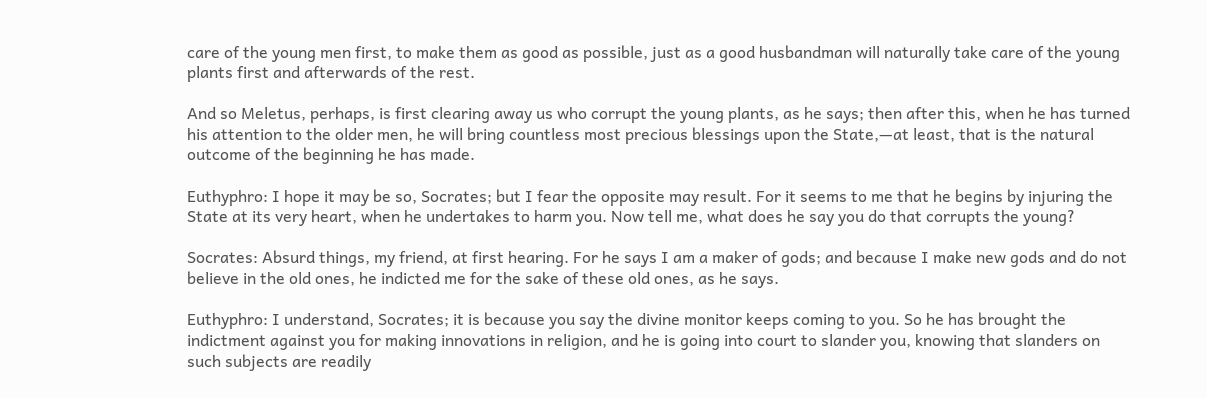care of the young men first, to make them as good as possible, just as a good husbandman will naturally take care of the young plants first and afterwards of the rest.

And so Meletus, perhaps, is first clearing away us who corrupt the young plants, as he says; then after this, when he has turned his attention to the older men, he will bring countless most precious blessings upon the State,—at least, that is the natural outcome of the beginning he has made.

Euthyphro: I hope it may be so, Socrates; but I fear the opposite may result. For it seems to me that he begins by injuring the State at its very heart, when he undertakes to harm you. Now tell me, what does he say you do that corrupts the young?

Socrates: Absurd things, my friend, at first hearing. For he says I am a maker of gods; and because I make new gods and do not believe in the old ones, he indicted me for the sake of these old ones, as he says.

Euthyphro: I understand, Socrates; it is because you say the divine monitor keeps coming to you. So he has brought the indictment against you for making innovations in religion, and he is going into court to slander you, knowing that slanders on such subjects are readily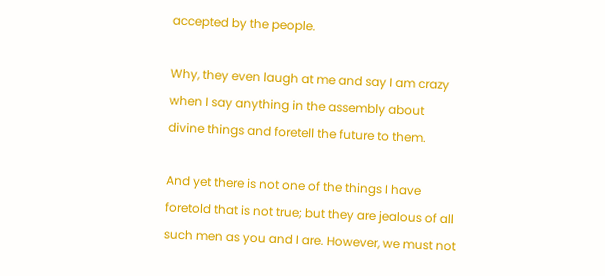accepted by the people.

Why, they even laugh at me and say I am crazy when I say anything in the assembly about divine things and foretell the future to them.

And yet there is not one of the things I have foretold that is not true; but they are jealous of all such men as you and I are. However, we must not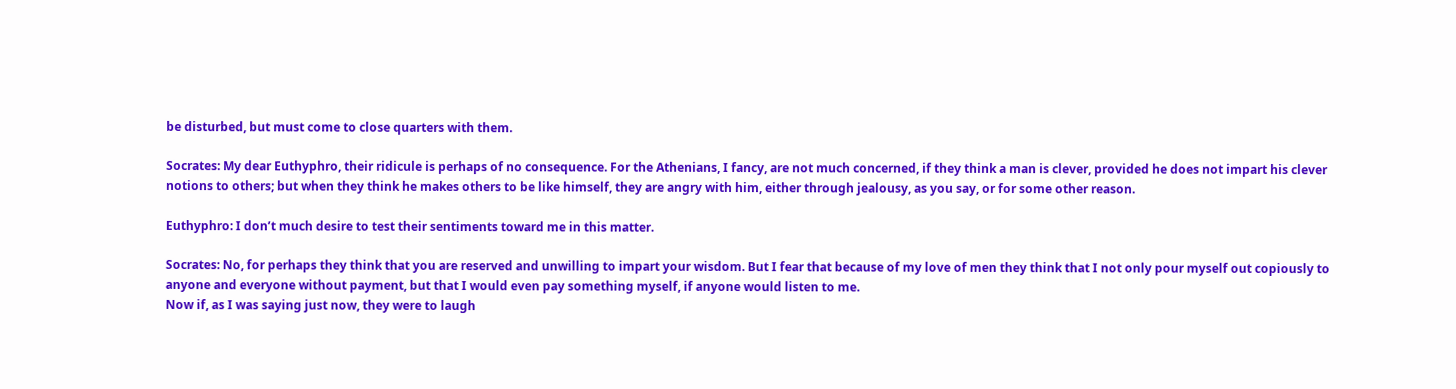be disturbed, but must come to close quarters with them.

Socrates: My dear Euthyphro, their ridicule is perhaps of no consequence. For the Athenians, I fancy, are not much concerned, if they think a man is clever, provided he does not impart his clever notions to others; but when they think he makes others to be like himself, they are angry with him, either through jealousy, as you say, or for some other reason.

Euthyphro: I don’t much desire to test their sentiments toward me in this matter.

Socrates: No, for perhaps they think that you are reserved and unwilling to impart your wisdom. But I fear that because of my love of men they think that I not only pour myself out copiously to anyone and everyone without payment, but that I would even pay something myself, if anyone would listen to me.
Now if, as I was saying just now, they were to laugh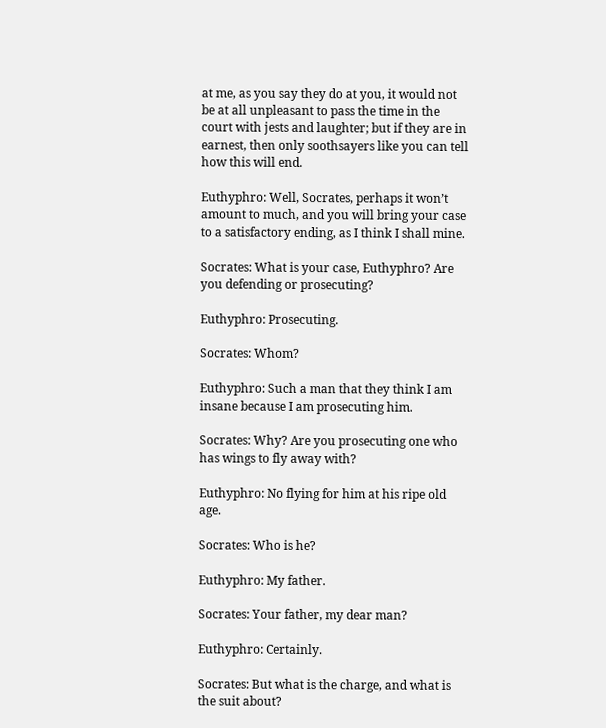at me, as you say they do at you, it would not be at all unpleasant to pass the time in the court with jests and laughter; but if they are in earnest, then only soothsayers like you can tell how this will end.

Euthyphro: Well, Socrates, perhaps it won’t amount to much, and you will bring your case to a satisfactory ending, as I think I shall mine.

Socrates: What is your case, Euthyphro? Are you defending or prosecuting?

Euthyphro: Prosecuting.

Socrates: Whom?

Euthyphro: Such a man that they think I am insane because I am prosecuting him.

Socrates: Why? Are you prosecuting one who has wings to fly away with?

Euthyphro: No flying for him at his ripe old age.

Socrates: Who is he?

Euthyphro: My father.

Socrates: Your father, my dear man?

Euthyphro: Certainly.

Socrates: But what is the charge, and what is the suit about?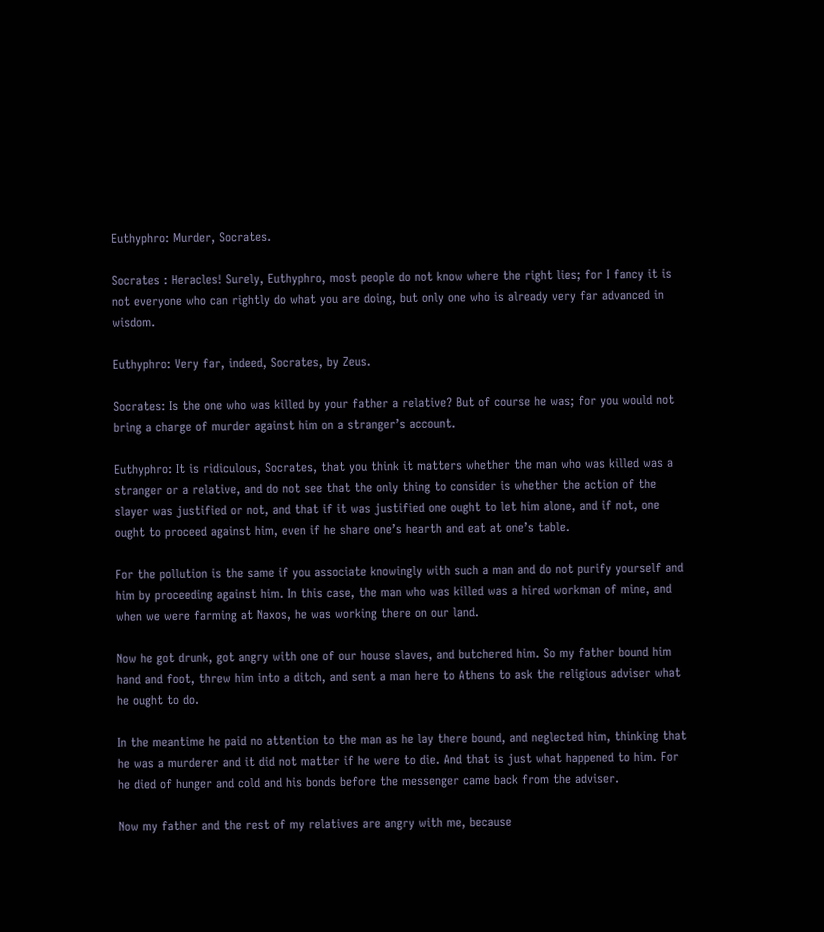Euthyphro: Murder, Socrates.

Socrates : Heracles! Surely, Euthyphro, most people do not know where the right lies; for I fancy it is not everyone who can rightly do what you are doing, but only one who is already very far advanced in wisdom.

Euthyphro: Very far, indeed, Socrates, by Zeus.

Socrates: Is the one who was killed by your father a relative? But of course he was; for you would not bring a charge of murder against him on a stranger’s account.

Euthyphro: It is ridiculous, Socrates, that you think it matters whether the man who was killed was a stranger or a relative, and do not see that the only thing to consider is whether the action of the slayer was justified or not, and that if it was justified one ought to let him alone, and if not, one ought to proceed against him, even if he share one’s hearth and eat at one’s table.

For the pollution is the same if you associate knowingly with such a man and do not purify yourself and him by proceeding against him. In this case, the man who was killed was a hired workman of mine, and when we were farming at Naxos, he was working there on our land.

Now he got drunk, got angry with one of our house slaves, and butchered him. So my father bound him hand and foot, threw him into a ditch, and sent a man here to Athens to ask the religious adviser what he ought to do.

In the meantime he paid no attention to the man as he lay there bound, and neglected him, thinking that he was a murderer and it did not matter if he were to die. And that is just what happened to him. For he died of hunger and cold and his bonds before the messenger came back from the adviser.

Now my father and the rest of my relatives are angry with me, because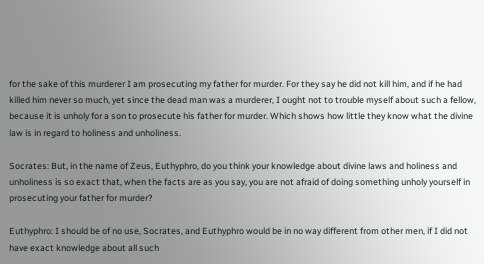for the sake of this murderer I am prosecuting my father for murder. For they say he did not kill him, and if he had killed him never so much, yet since the dead man was a murderer, I ought not to trouble myself about such a fellow, because it is unholy for a son to prosecute his father for murder. Which shows how little they know what the divine law is in regard to holiness and unholiness.

Socrates: But, in the name of Zeus, Euthyphro, do you think your knowledge about divine laws and holiness and unholiness is so exact that, when the facts are as you say, you are not afraid of doing something unholy yourself in prosecuting your father for murder?

Euthyphro: I should be of no use, Socrates, and Euthyphro would be in no way different from other men, if I did not have exact knowledge about all such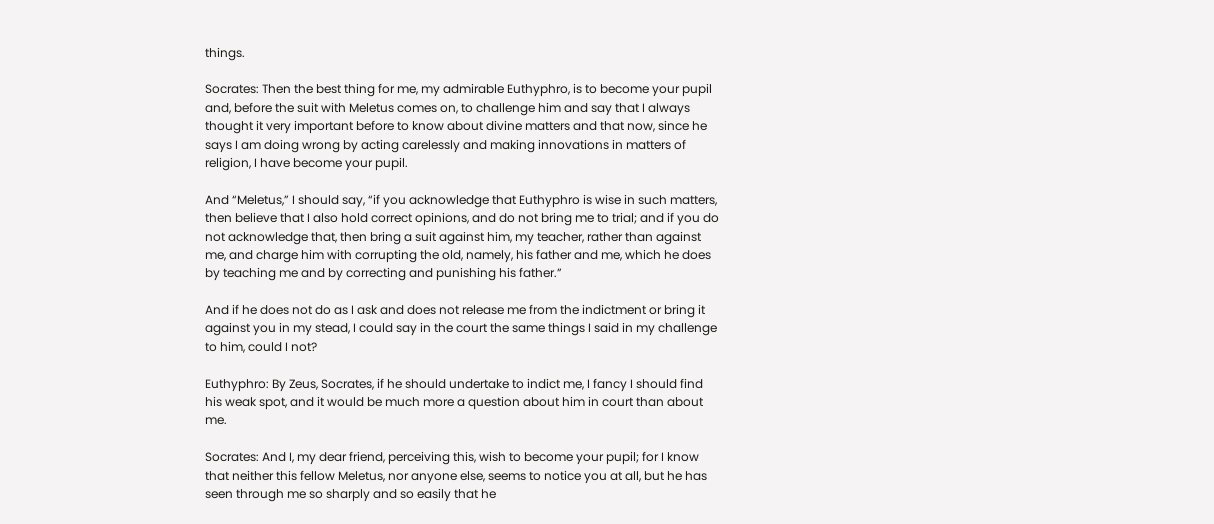things.

Socrates: Then the best thing for me, my admirable Euthyphro, is to become your pupil and, before the suit with Meletus comes on, to challenge him and say that I always thought it very important before to know about divine matters and that now, since he says I am doing wrong by acting carelessly and making innovations in matters of religion, I have become your pupil.

And “Meletus,” I should say, “if you acknowledge that Euthyphro is wise in such matters, then believe that I also hold correct opinions, and do not bring me to trial; and if you do not acknowledge that, then bring a suit against him, my teacher, rather than against me, and charge him with corrupting the old, namely, his father and me, which he does by teaching me and by correcting and punishing his father.”

And if he does not do as I ask and does not release me from the indictment or bring it against you in my stead, I could say in the court the same things I said in my challenge to him, could I not?

Euthyphro: By Zeus, Socrates, if he should undertake to indict me, I fancy I should find his weak spot, and it would be much more a question about him in court than about me.

Socrates: And I, my dear friend, perceiving this, wish to become your pupil; for I know that neither this fellow Meletus, nor anyone else, seems to notice you at all, but he has seen through me so sharply and so easily that he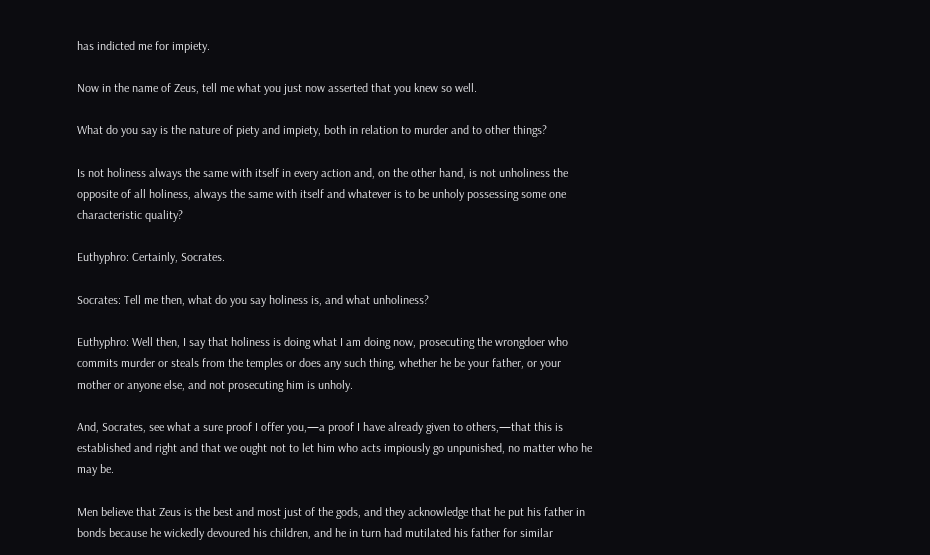has indicted me for impiety.

Now in the name of Zeus, tell me what you just now asserted that you knew so well.

What do you say is the nature of piety and impiety, both in relation to murder and to other things?

Is not holiness always the same with itself in every action and, on the other hand, is not unholiness the opposite of all holiness, always the same with itself and whatever is to be unholy possessing some one characteristic quality?

Euthyphro: Certainly, Socrates.

Socrates: Tell me then, what do you say holiness is, and what unholiness?

Euthyphro: Well then, I say that holiness is doing what I am doing now, prosecuting the wrongdoer who commits murder or steals from the temples or does any such thing, whether he be your father, or your mother or anyone else, and not prosecuting him is unholy.

And, Socrates, see what a sure proof I offer you,—a proof I have already given to others,—that this is established and right and that we ought not to let him who acts impiously go unpunished, no matter who he may be.

Men believe that Zeus is the best and most just of the gods, and they acknowledge that he put his father in bonds because he wickedly devoured his children, and he in turn had mutilated his father for similar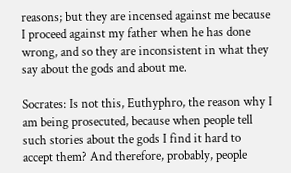reasons; but they are incensed against me because I proceed against my father when he has done wrong, and so they are inconsistent in what they say about the gods and about me.

Socrates: Is not this, Euthyphro, the reason why I am being prosecuted, because when people tell such stories about the gods I find it hard to accept them? And therefore, probably, people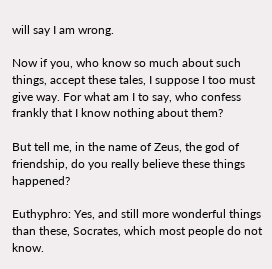will say I am wrong.

Now if you, who know so much about such things, accept these tales, I suppose I too must give way. For what am I to say, who confess frankly that I know nothing about them?

But tell me, in the name of Zeus, the god of friendship, do you really believe these things happened?

Euthyphro: Yes, and still more wonderful things than these, Socrates, which most people do not know.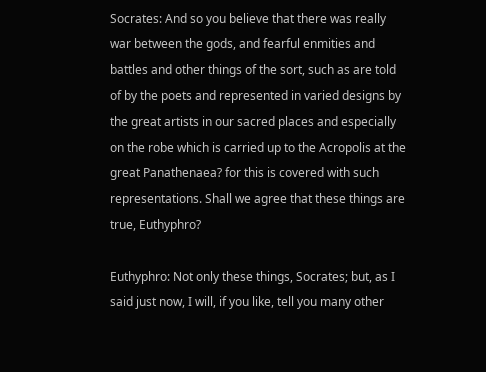Socrates: And so you believe that there was really war between the gods, and fearful enmities and battles and other things of the sort, such as are told of by the poets and represented in varied designs by the great artists in our sacred places and especially on the robe which is carried up to the Acropolis at the great Panathenaea? for this is covered with such representations. Shall we agree that these things are true, Euthyphro?

Euthyphro: Not only these things, Socrates; but, as I said just now, I will, if you like, tell you many other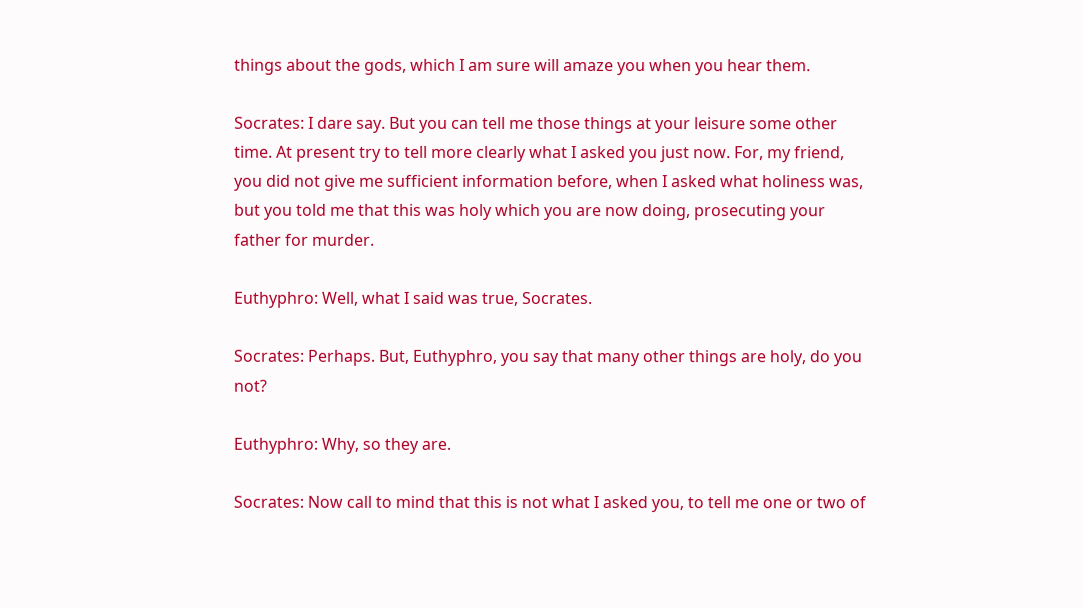things about the gods, which I am sure will amaze you when you hear them.

Socrates: I dare say. But you can tell me those things at your leisure some other time. At present try to tell more clearly what I asked you just now. For, my friend, you did not give me sufficient information before, when I asked what holiness was, but you told me that this was holy which you are now doing, prosecuting your father for murder.

Euthyphro: Well, what I said was true, Socrates.

Socrates: Perhaps. But, Euthyphro, you say that many other things are holy, do you not?

Euthyphro: Why, so they are.

Socrates: Now call to mind that this is not what I asked you, to tell me one or two of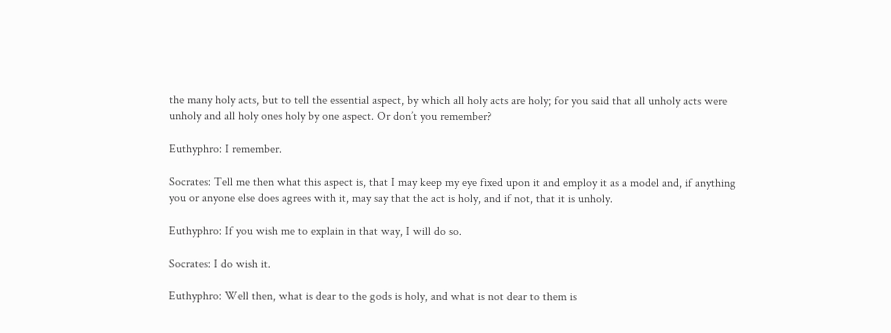the many holy acts, but to tell the essential aspect, by which all holy acts are holy; for you said that all unholy acts were unholy and all holy ones holy by one aspect. Or don’t you remember?

Euthyphro: I remember.

Socrates: Tell me then what this aspect is, that I may keep my eye fixed upon it and employ it as a model and, if anything you or anyone else does agrees with it, may say that the act is holy, and if not, that it is unholy.

Euthyphro: If you wish me to explain in that way, I will do so.

Socrates: I do wish it.

Euthyphro: Well then, what is dear to the gods is holy, and what is not dear to them is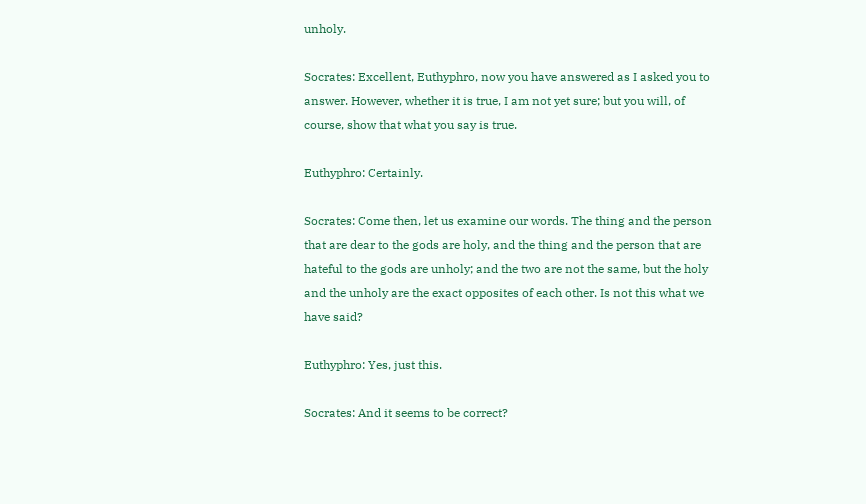unholy.

Socrates: Excellent, Euthyphro, now you have answered as I asked you to answer. However, whether it is true, I am not yet sure; but you will, of course, show that what you say is true.

Euthyphro: Certainly.

Socrates: Come then, let us examine our words. The thing and the person that are dear to the gods are holy, and the thing and the person that are hateful to the gods are unholy; and the two are not the same, but the holy and the unholy are the exact opposites of each other. Is not this what we have said?

Euthyphro: Yes, just this.

Socrates: And it seems to be correct?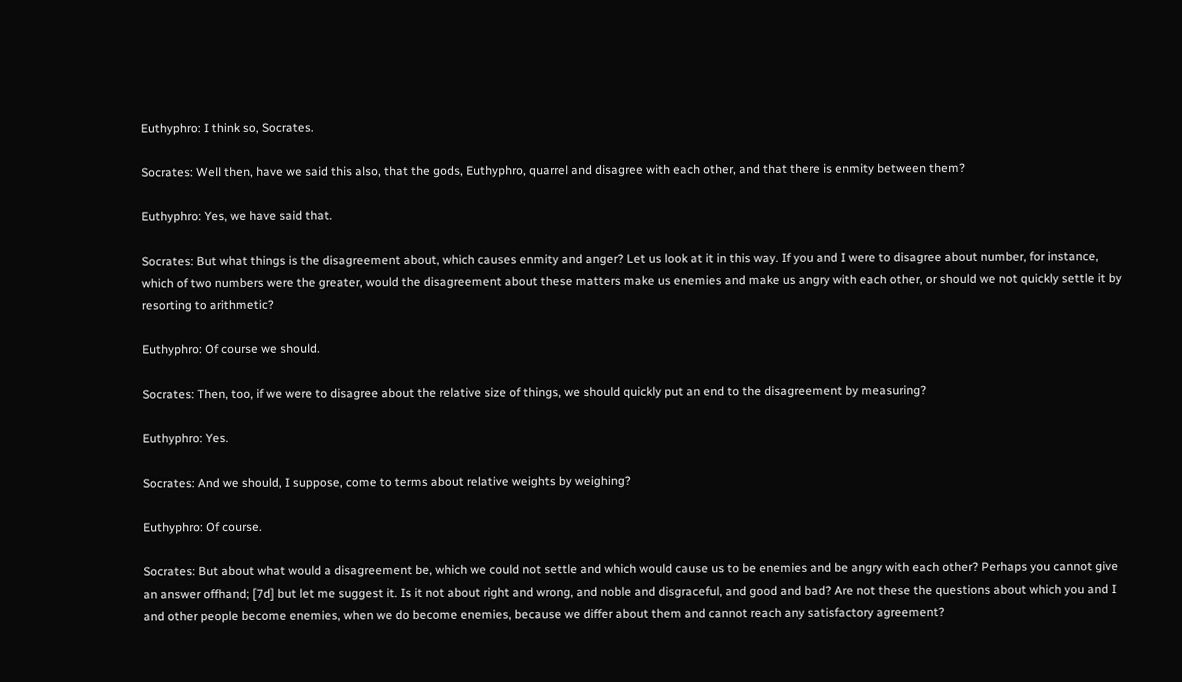Euthyphro: I think so, Socrates.

Socrates: Well then, have we said this also, that the gods, Euthyphro, quarrel and disagree with each other, and that there is enmity between them?

Euthyphro: Yes, we have said that.

Socrates: But what things is the disagreement about, which causes enmity and anger? Let us look at it in this way. If you and I were to disagree about number, for instance, which of two numbers were the greater, would the disagreement about these matters make us enemies and make us angry with each other, or should we not quickly settle it by resorting to arithmetic?

Euthyphro: Of course we should.

Socrates: Then, too, if we were to disagree about the relative size of things, we should quickly put an end to the disagreement by measuring?

Euthyphro: Yes.

Socrates: And we should, I suppose, come to terms about relative weights by weighing?

Euthyphro: Of course.

Socrates: But about what would a disagreement be, which we could not settle and which would cause us to be enemies and be angry with each other? Perhaps you cannot give an answer offhand; [7d] but let me suggest it. Is it not about right and wrong, and noble and disgraceful, and good and bad? Are not these the questions about which you and I and other people become enemies, when we do become enemies, because we differ about them and cannot reach any satisfactory agreement?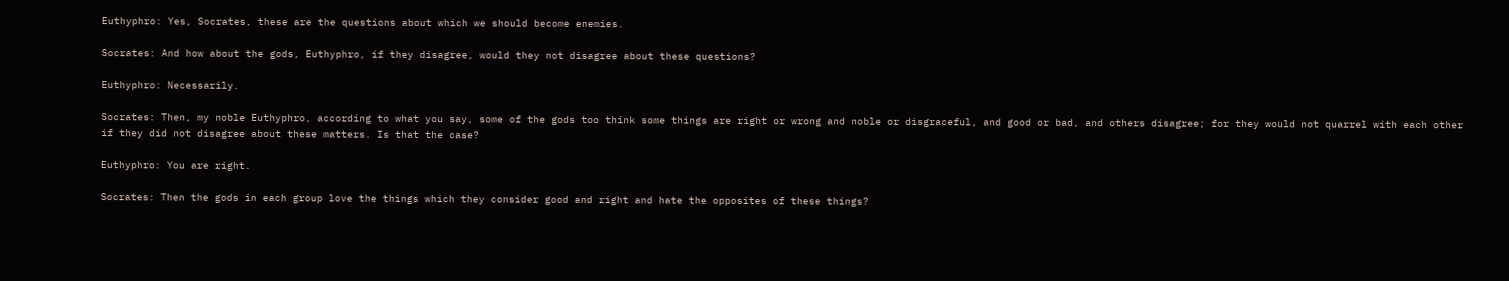Euthyphro: Yes, Socrates, these are the questions about which we should become enemies.

Socrates: And how about the gods, Euthyphro, if they disagree, would they not disagree about these questions?

Euthyphro: Necessarily.

Socrates: Then, my noble Euthyphro, according to what you say, some of the gods too think some things are right or wrong and noble or disgraceful, and good or bad, and others disagree; for they would not quarrel with each other if they did not disagree about these matters. Is that the case?

Euthyphro: You are right.

Socrates: Then the gods in each group love the things which they consider good and right and hate the opposites of these things?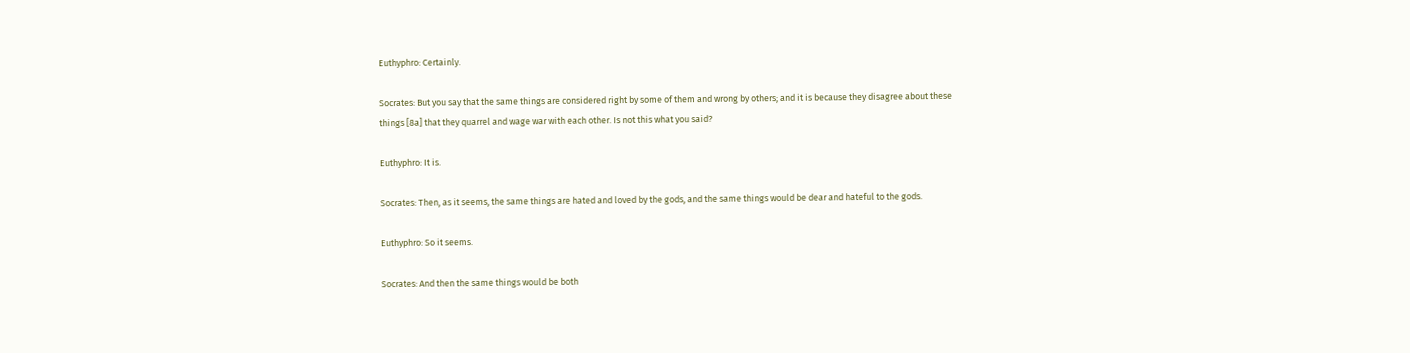Euthyphro: Certainly.

Socrates: But you say that the same things are considered right by some of them and wrong by others; and it is because they disagree about these things [8a] that they quarrel and wage war with each other. Is not this what you said?

Euthyphro: It is.

Socrates: Then, as it seems, the same things are hated and loved by the gods, and the same things would be dear and hateful to the gods.

Euthyphro: So it seems.

Socrates: And then the same things would be both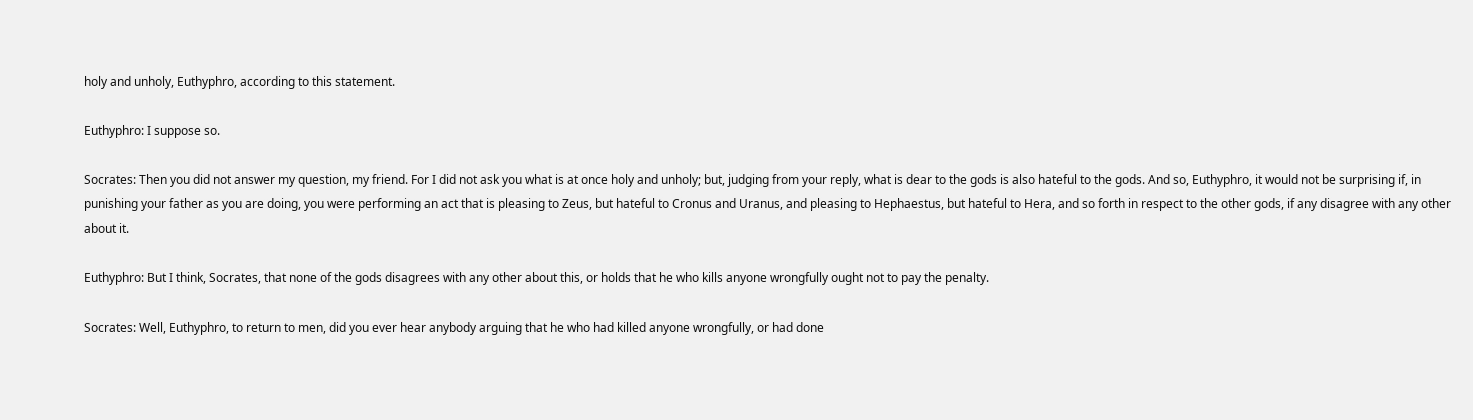holy and unholy, Euthyphro, according to this statement.

Euthyphro: I suppose so.

Socrates: Then you did not answer my question, my friend. For I did not ask you what is at once holy and unholy; but, judging from your reply, what is dear to the gods is also hateful to the gods. And so, Euthyphro, it would not be surprising if, in punishing your father as you are doing, you were performing an act that is pleasing to Zeus, but hateful to Cronus and Uranus, and pleasing to Hephaestus, but hateful to Hera, and so forth in respect to the other gods, if any disagree with any other about it.

Euthyphro: But I think, Socrates, that none of the gods disagrees with any other about this, or holds that he who kills anyone wrongfully ought not to pay the penalty.

Socrates: Well, Euthyphro, to return to men, did you ever hear anybody arguing that he who had killed anyone wrongfully, or had done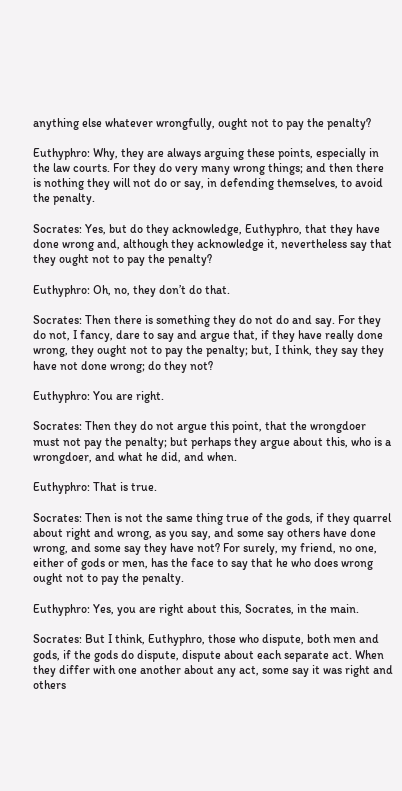anything else whatever wrongfully, ought not to pay the penalty?

Euthyphro: Why, they are always arguing these points, especially in the law courts. For they do very many wrong things; and then there is nothing they will not do or say, in defending themselves, to avoid the penalty.

Socrates: Yes, but do they acknowledge, Euthyphro, that they have done wrong and, although they acknowledge it, nevertheless say that they ought not to pay the penalty?

Euthyphro: Oh, no, they don’t do that.

Socrates: Then there is something they do not do and say. For they do not, I fancy, dare to say and argue that, if they have really done wrong, they ought not to pay the penalty; but, I think, they say they have not done wrong; do they not?

Euthyphro: You are right.

Socrates: Then they do not argue this point, that the wrongdoer must not pay the penalty; but perhaps they argue about this, who is a wrongdoer, and what he did, and when.

Euthyphro: That is true.

Socrates: Then is not the same thing true of the gods, if they quarrel about right and wrong, as you say, and some say others have done wrong, and some say they have not? For surely, my friend, no one, either of gods or men, has the face to say that he who does wrong ought not to pay the penalty.

Euthyphro: Yes, you are right about this, Socrates, in the main.

Socrates: But I think, Euthyphro, those who dispute, both men and gods, if the gods do dispute, dispute about each separate act. When they differ with one another about any act, some say it was right and others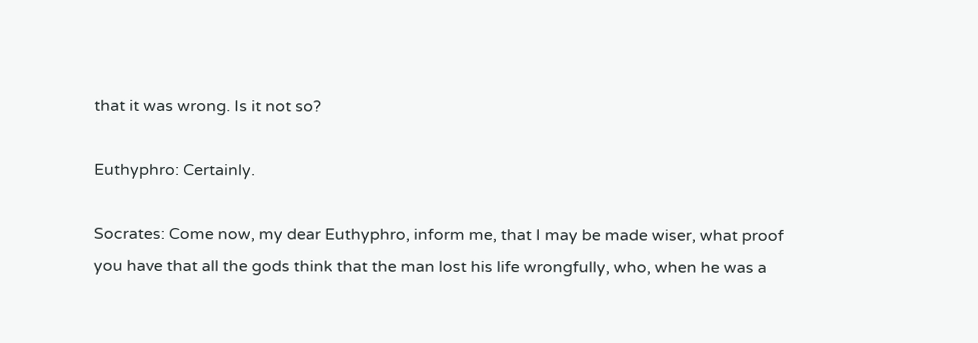that it was wrong. Is it not so?

Euthyphro: Certainly.

Socrates: Come now, my dear Euthyphro, inform me, that I may be made wiser, what proof you have that all the gods think that the man lost his life wrongfully, who, when he was a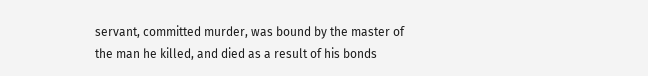servant, committed murder, was bound by the master of the man he killed, and died as a result of his bonds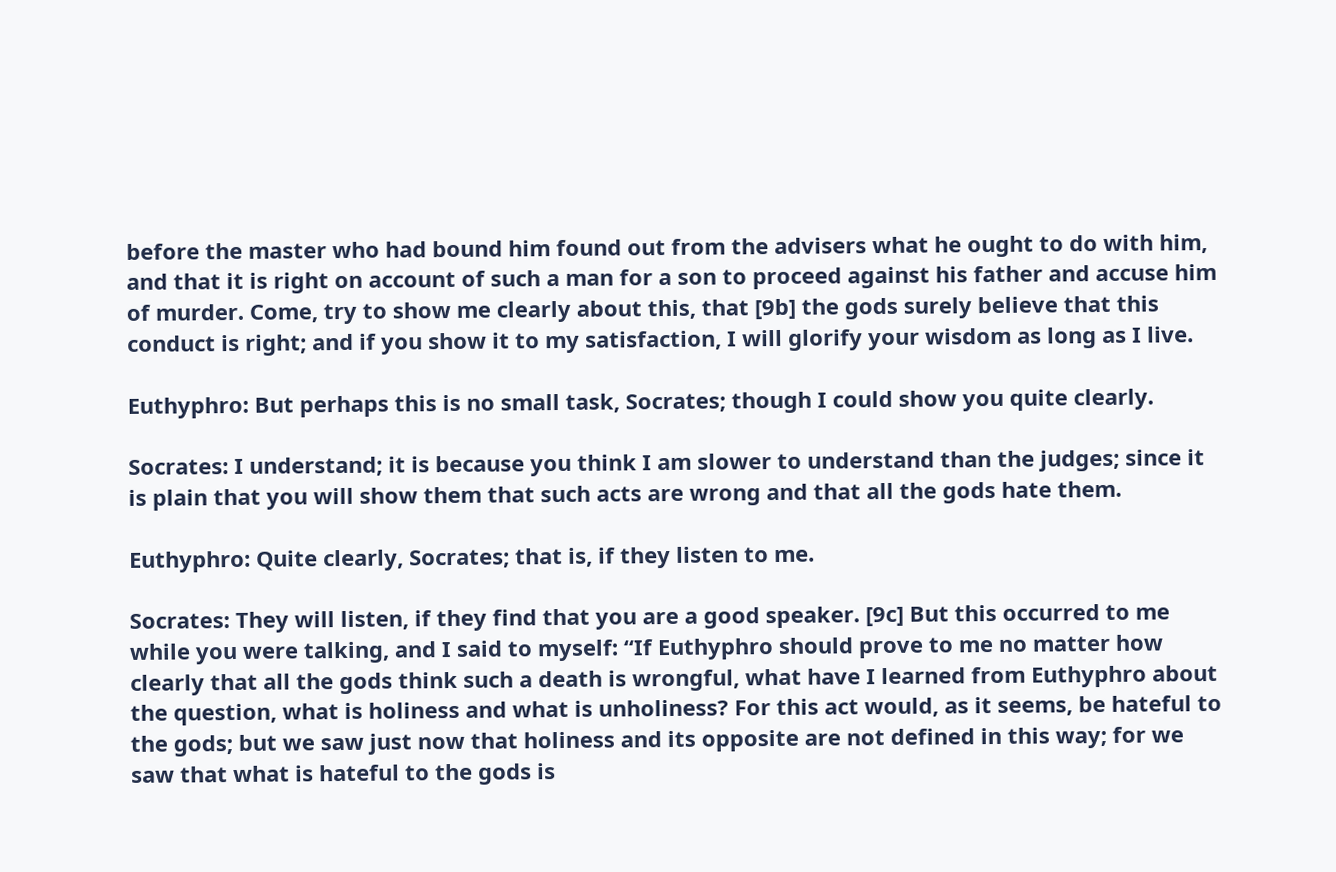before the master who had bound him found out from the advisers what he ought to do with him, and that it is right on account of such a man for a son to proceed against his father and accuse him of murder. Come, try to show me clearly about this, that [9b] the gods surely believe that this conduct is right; and if you show it to my satisfaction, I will glorify your wisdom as long as I live.

Euthyphro: But perhaps this is no small task, Socrates; though I could show you quite clearly.

Socrates: I understand; it is because you think I am slower to understand than the judges; since it is plain that you will show them that such acts are wrong and that all the gods hate them.

Euthyphro: Quite clearly, Socrates; that is, if they listen to me.

Socrates: They will listen, if they find that you are a good speaker. [9c] But this occurred to me while you were talking, and I said to myself: “If Euthyphro should prove to me no matter how clearly that all the gods think such a death is wrongful, what have I learned from Euthyphro about the question, what is holiness and what is unholiness? For this act would, as it seems, be hateful to the gods; but we saw just now that holiness and its opposite are not defined in this way; for we saw that what is hateful to the gods is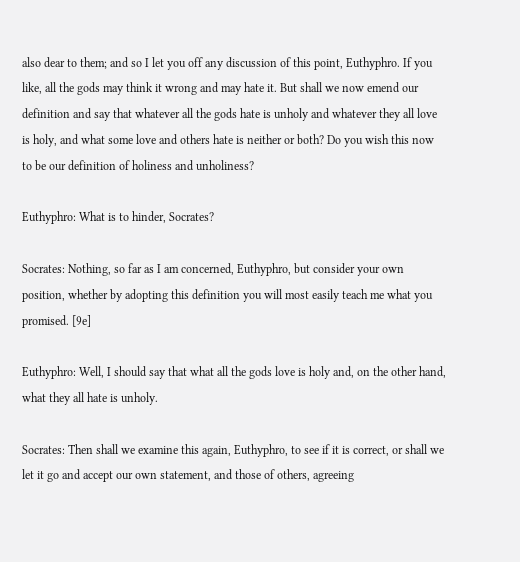also dear to them; and so I let you off any discussion of this point, Euthyphro. If you like, all the gods may think it wrong and may hate it. But shall we now emend our definition and say that whatever all the gods hate is unholy and whatever they all love is holy, and what some love and others hate is neither or both? Do you wish this now to be our definition of holiness and unholiness?

Euthyphro: What is to hinder, Socrates?

Socrates: Nothing, so far as I am concerned, Euthyphro, but consider your own position, whether by adopting this definition you will most easily teach me what you promised. [9e]

Euthyphro: Well, I should say that what all the gods love is holy and, on the other hand, what they all hate is unholy.

Socrates: Then shall we examine this again, Euthyphro, to see if it is correct, or shall we let it go and accept our own statement, and those of others, agreeing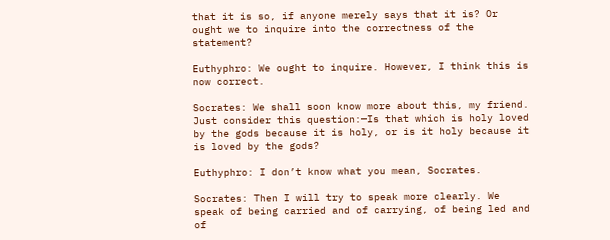that it is so, if anyone merely says that it is? Or ought we to inquire into the correctness of the statement?

Euthyphro: We ought to inquire. However, I think this is now correct.

Socrates: We shall soon know more about this, my friend. Just consider this question:—Is that which is holy loved by the gods because it is holy, or is it holy because it is loved by the gods?

Euthyphro: I don’t know what you mean, Socrates.

Socrates: Then I will try to speak more clearly. We speak of being carried and of carrying, of being led and of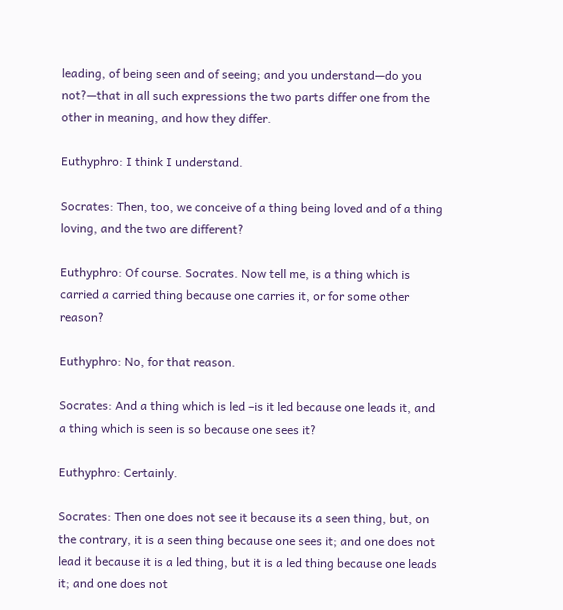leading, of being seen and of seeing; and you understand—do you not?—that in all such expressions the two parts differ one from the other in meaning, and how they differ.

Euthyphro: I think I understand.

Socrates: Then, too, we conceive of a thing being loved and of a thing loving, and the two are different?

Euthyphro: Of course. Socrates. Now tell me, is a thing which is carried a carried thing because one carries it, or for some other reason?

Euthyphro: No, for that reason.

Socrates: And a thing which is led –is it led because one leads it, and a thing which is seen is so because one sees it?

Euthyphro: Certainly.

Socrates: Then one does not see it because its a seen thing, but, on the contrary, it is a seen thing because one sees it; and one does not lead it because it is a led thing, but it is a led thing because one leads it; and one does not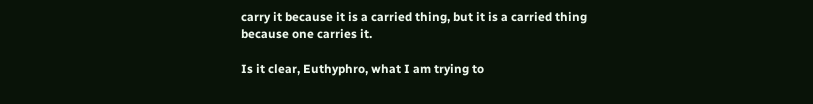carry it because it is a carried thing, but it is a carried thing because one carries it.

Is it clear, Euthyphro, what I am trying to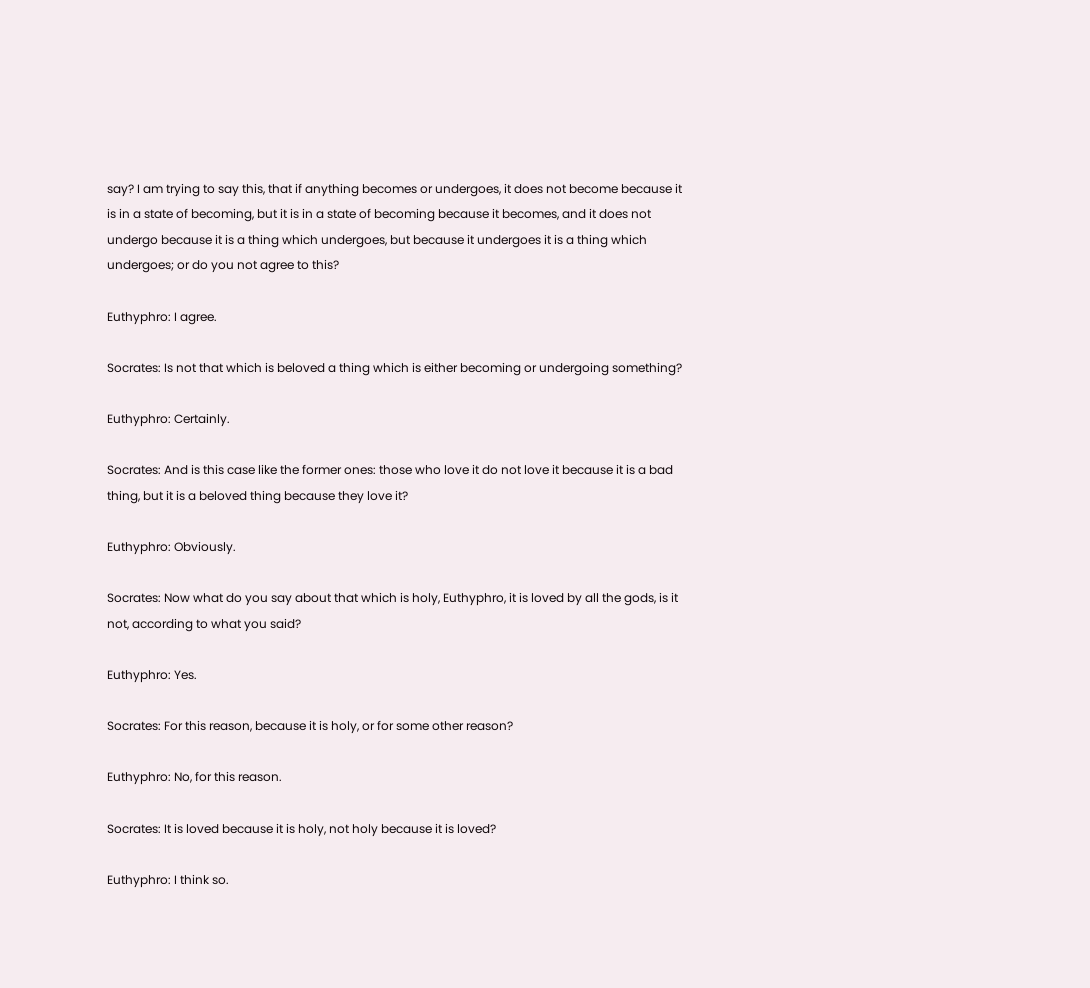say? I am trying to say this, that if anything becomes or undergoes, it does not become because it is in a state of becoming, but it is in a state of becoming because it becomes, and it does not undergo because it is a thing which undergoes, but because it undergoes it is a thing which undergoes; or do you not agree to this?

Euthyphro: I agree.

Socrates: Is not that which is beloved a thing which is either becoming or undergoing something?

Euthyphro: Certainly.

Socrates: And is this case like the former ones: those who love it do not love it because it is a bad thing, but it is a beloved thing because they love it?

Euthyphro: Obviously.

Socrates: Now what do you say about that which is holy, Euthyphro, it is loved by all the gods, is it not, according to what you said?

Euthyphro: Yes.

Socrates: For this reason, because it is holy, or for some other reason?

Euthyphro: No, for this reason.

Socrates: It is loved because it is holy, not holy because it is loved?

Euthyphro: I think so.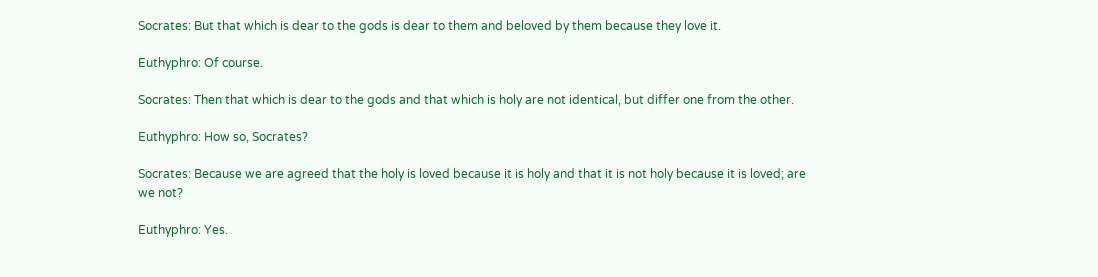Socrates: But that which is dear to the gods is dear to them and beloved by them because they love it.

Euthyphro: Of course.

Socrates: Then that which is dear to the gods and that which is holy are not identical, but differ one from the other.

Euthyphro: How so, Socrates?

Socrates: Because we are agreed that the holy is loved because it is holy and that it is not holy because it is loved; are we not?

Euthyphro: Yes.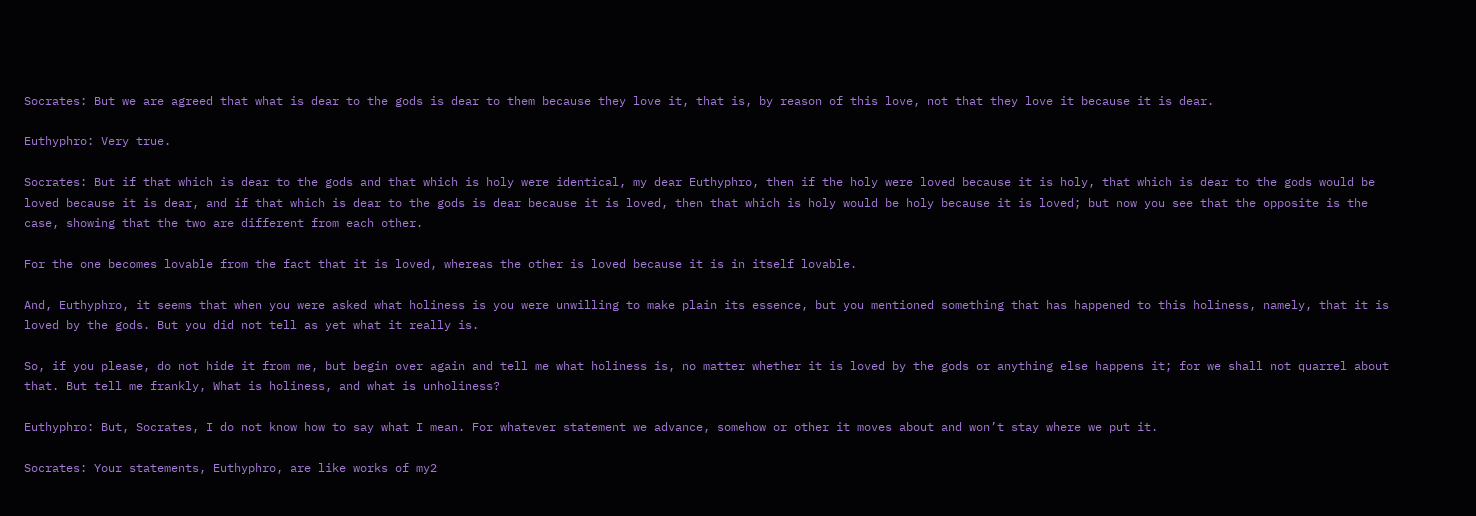Socrates: But we are agreed that what is dear to the gods is dear to them because they love it, that is, by reason of this love, not that they love it because it is dear.

Euthyphro: Very true.

Socrates: But if that which is dear to the gods and that which is holy were identical, my dear Euthyphro, then if the holy were loved because it is holy, that which is dear to the gods would be loved because it is dear, and if that which is dear to the gods is dear because it is loved, then that which is holy would be holy because it is loved; but now you see that the opposite is the case, showing that the two are different from each other.

For the one becomes lovable from the fact that it is loved, whereas the other is loved because it is in itself lovable.

And, Euthyphro, it seems that when you were asked what holiness is you were unwilling to make plain its essence, but you mentioned something that has happened to this holiness, namely, that it is loved by the gods. But you did not tell as yet what it really is.

So, if you please, do not hide it from me, but begin over again and tell me what holiness is, no matter whether it is loved by the gods or anything else happens it; for we shall not quarrel about that. But tell me frankly, What is holiness, and what is unholiness?

Euthyphro: But, Socrates, I do not know how to say what I mean. For whatever statement we advance, somehow or other it moves about and won’t stay where we put it.

Socrates: Your statements, Euthyphro, are like works of my2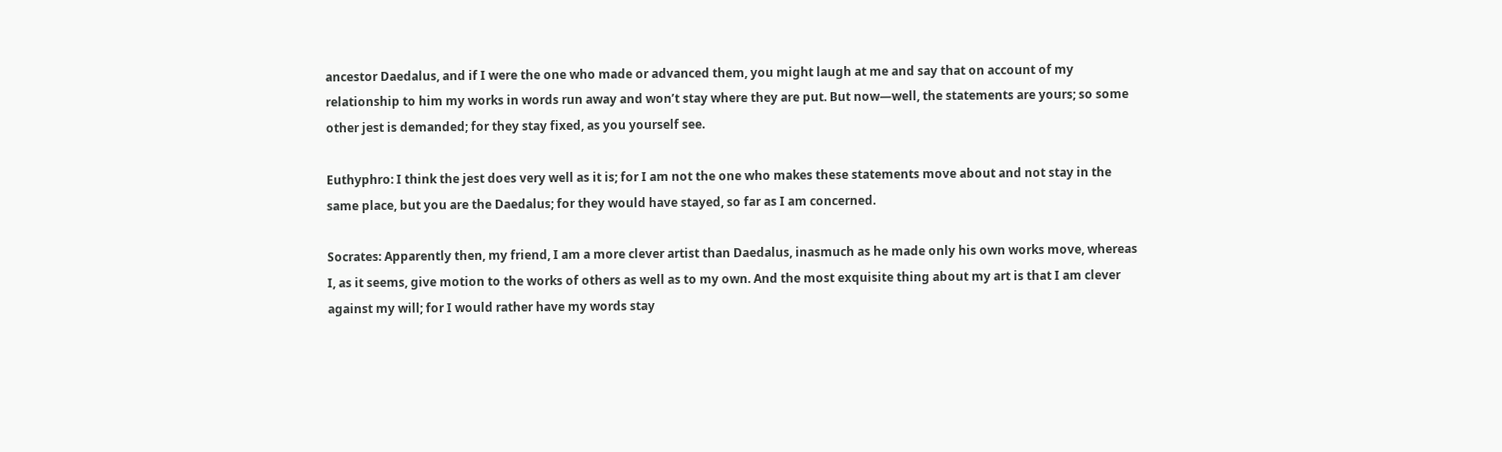ancestor Daedalus, and if I were the one who made or advanced them, you might laugh at me and say that on account of my relationship to him my works in words run away and won’t stay where they are put. But now—well, the statements are yours; so some other jest is demanded; for they stay fixed, as you yourself see.

Euthyphro: I think the jest does very well as it is; for I am not the one who makes these statements move about and not stay in the same place, but you are the Daedalus; for they would have stayed, so far as I am concerned.

Socrates: Apparently then, my friend, I am a more clever artist than Daedalus, inasmuch as he made only his own works move, whereas I, as it seems, give motion to the works of others as well as to my own. And the most exquisite thing about my art is that I am clever against my will; for I would rather have my words stay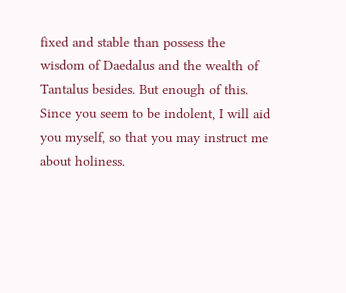fixed and stable than possess the wisdom of Daedalus and the wealth of Tantalus besides. But enough of this. Since you seem to be indolent, I will aid you myself, so that you may instruct me about holiness.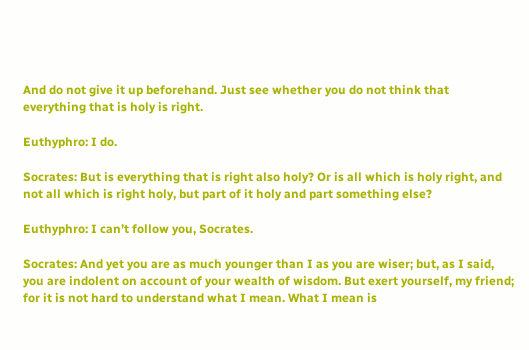And do not give it up beforehand. Just see whether you do not think that everything that is holy is right.

Euthyphro: I do.

Socrates: But is everything that is right also holy? Or is all which is holy right, and not all which is right holy, but part of it holy and part something else?

Euthyphro: I can’t follow you, Socrates.

Socrates: And yet you are as much younger than I as you are wiser; but, as I said, you are indolent on account of your wealth of wisdom. But exert yourself, my friend; for it is not hard to understand what I mean. What I mean is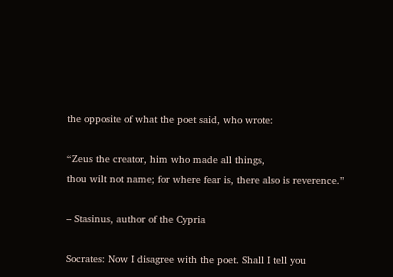the opposite of what the poet said, who wrote:

“Zeus the creator, him who made all things,
thou wilt not name; for where fear is, there also is reverence.”

– Stasinus, author of the Cypria

Socrates: Now I disagree with the poet. Shall I tell you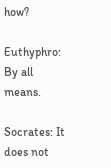how?

Euthyphro: By all means.

Socrates: It does not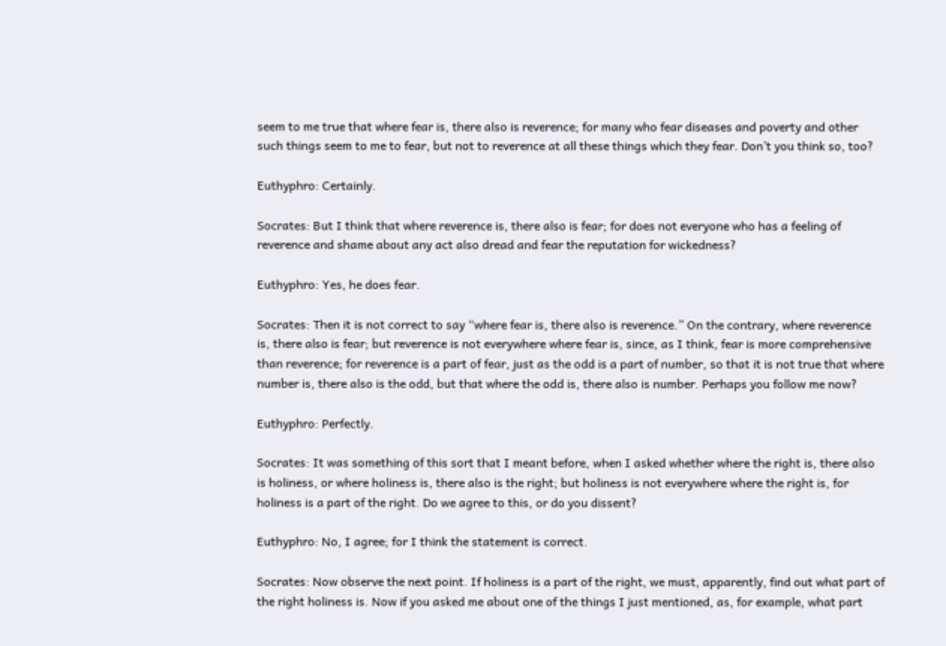seem to me true that where fear is, there also is reverence; for many who fear diseases and poverty and other such things seem to me to fear, but not to reverence at all these things which they fear. Don’t you think so, too?

Euthyphro: Certainly.

Socrates: But I think that where reverence is, there also is fear; for does not everyone who has a feeling of reverence and shame about any act also dread and fear the reputation for wickedness?

Euthyphro: Yes, he does fear.

Socrates: Then it is not correct to say “where fear is, there also is reverence.” On the contrary, where reverence is, there also is fear; but reverence is not everywhere where fear is, since, as I think, fear is more comprehensive than reverence; for reverence is a part of fear, just as the odd is a part of number, so that it is not true that where number is, there also is the odd, but that where the odd is, there also is number. Perhaps you follow me now?

Euthyphro: Perfectly.

Socrates: It was something of this sort that I meant before, when I asked whether where the right is, there also is holiness, or where holiness is, there also is the right; but holiness is not everywhere where the right is, for holiness is a part of the right. Do we agree to this, or do you dissent?

Euthyphro: No, I agree; for I think the statement is correct.

Socrates: Now observe the next point. If holiness is a part of the right, we must, apparently, find out what part of the right holiness is. Now if you asked me about one of the things I just mentioned, as, for example, what part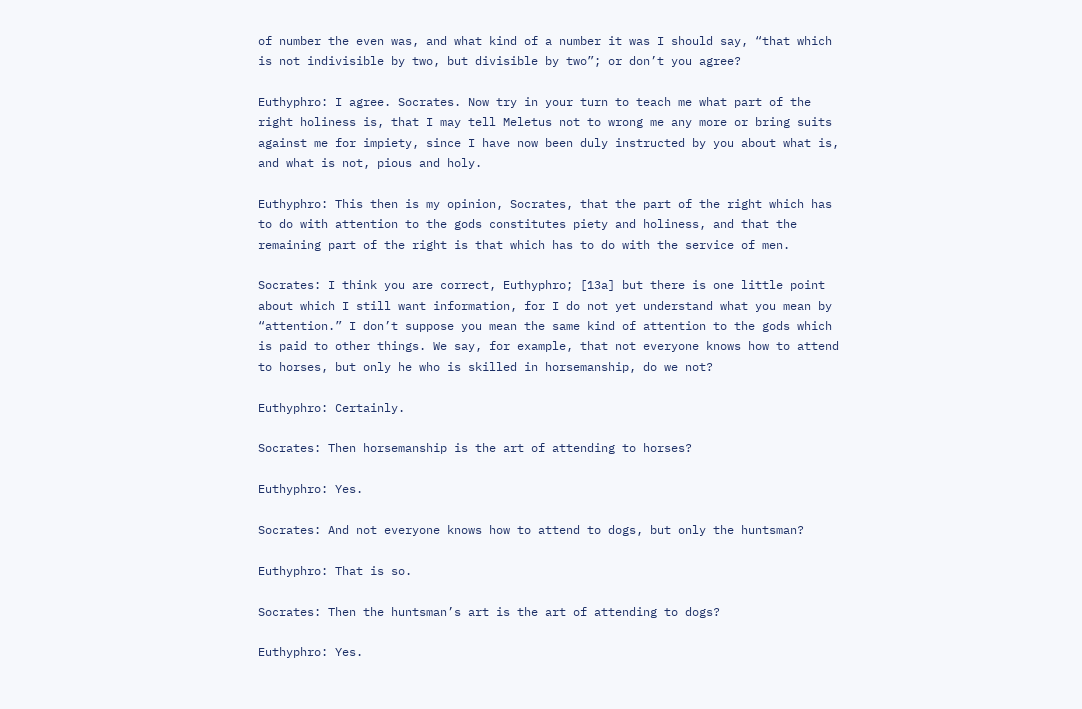of number the even was, and what kind of a number it was I should say, “that which is not indivisible by two, but divisible by two”; or don’t you agree?

Euthyphro: I agree. Socrates. Now try in your turn to teach me what part of the right holiness is, that I may tell Meletus not to wrong me any more or bring suits against me for impiety, since I have now been duly instructed by you about what is, and what is not, pious and holy.

Euthyphro: This then is my opinion, Socrates, that the part of the right which has to do with attention to the gods constitutes piety and holiness, and that the remaining part of the right is that which has to do with the service of men.

Socrates: I think you are correct, Euthyphro; [13a] but there is one little point about which I still want information, for I do not yet understand what you mean by “attention.” I don’t suppose you mean the same kind of attention to the gods which is paid to other things. We say, for example, that not everyone knows how to attend to horses, but only he who is skilled in horsemanship, do we not?

Euthyphro: Certainly.

Socrates: Then horsemanship is the art of attending to horses?

Euthyphro: Yes.

Socrates: And not everyone knows how to attend to dogs, but only the huntsman?

Euthyphro: That is so.

Socrates: Then the huntsman’s art is the art of attending to dogs?

Euthyphro: Yes.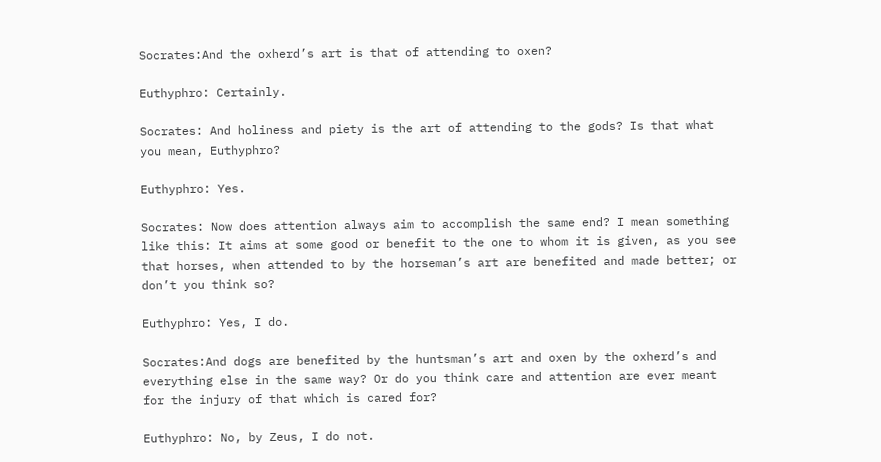Socrates:And the oxherd’s art is that of attending to oxen?

Euthyphro: Certainly.

Socrates: And holiness and piety is the art of attending to the gods? Is that what you mean, Euthyphro?

Euthyphro: Yes.

Socrates: Now does attention always aim to accomplish the same end? I mean something like this: It aims at some good or benefit to the one to whom it is given, as you see that horses, when attended to by the horseman’s art are benefited and made better; or don’t you think so?

Euthyphro: Yes, I do.

Socrates:And dogs are benefited by the huntsman’s art and oxen by the oxherd’s and everything else in the same way? Or do you think care and attention are ever meant for the injury of that which is cared for?

Euthyphro: No, by Zeus, I do not.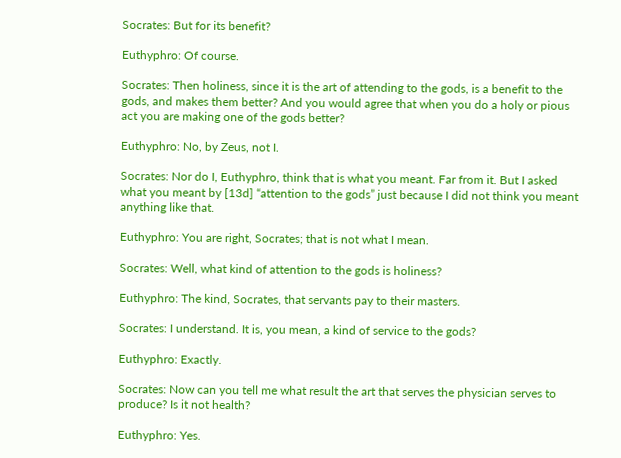Socrates: But for its benefit?

Euthyphro: Of course.

Socrates: Then holiness, since it is the art of attending to the gods, is a benefit to the gods, and makes them better? And you would agree that when you do a holy or pious act you are making one of the gods better?

Euthyphro: No, by Zeus, not I.

Socrates: Nor do I, Euthyphro, think that is what you meant. Far from it. But I asked what you meant by [13d] “attention to the gods” just because I did not think you meant anything like that.

Euthyphro: You are right, Socrates; that is not what I mean.

Socrates: Well, what kind of attention to the gods is holiness?

Euthyphro: The kind, Socrates, that servants pay to their masters.

Socrates: I understand. It is, you mean, a kind of service to the gods?

Euthyphro: Exactly.

Socrates: Now can you tell me what result the art that serves the physician serves to produce? Is it not health?

Euthyphro: Yes.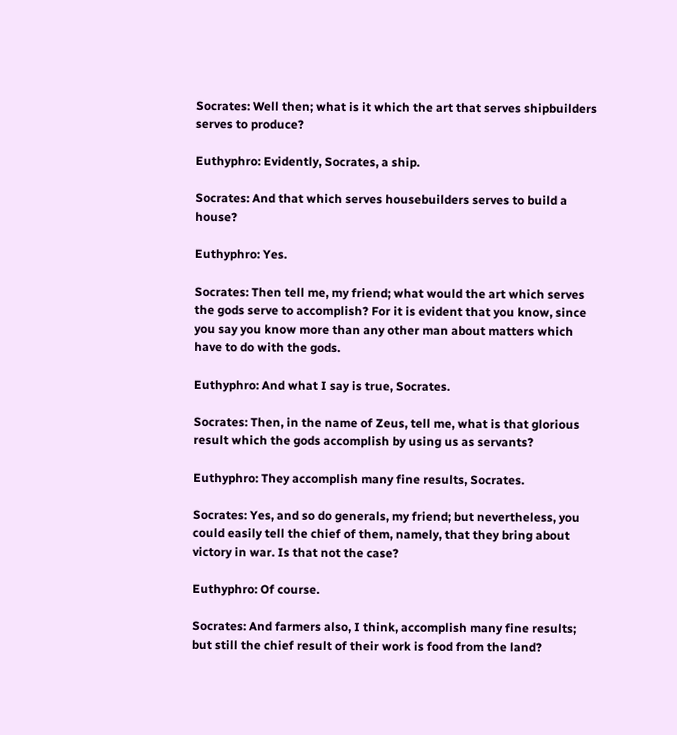Socrates: Well then; what is it which the art that serves shipbuilders serves to produce?

Euthyphro: Evidently, Socrates, a ship.

Socrates: And that which serves housebuilders serves to build a house?

Euthyphro: Yes.

Socrates: Then tell me, my friend; what would the art which serves the gods serve to accomplish? For it is evident that you know, since you say you know more than any other man about matters which have to do with the gods.

Euthyphro: And what I say is true, Socrates.

Socrates: Then, in the name of Zeus, tell me, what is that glorious result which the gods accomplish by using us as servants?

Euthyphro: They accomplish many fine results, Socrates.

Socrates: Yes, and so do generals, my friend; but nevertheless, you could easily tell the chief of them, namely, that they bring about victory in war. Is that not the case?

Euthyphro: Of course.

Socrates: And farmers also, I think, accomplish many fine results; but still the chief result of their work is food from the land?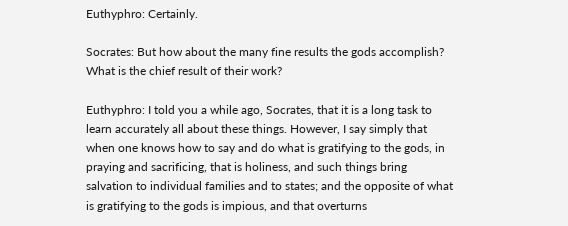Euthyphro: Certainly.

Socrates: But how about the many fine results the gods accomplish? What is the chief result of their work?

Euthyphro: I told you a while ago, Socrates, that it is a long task to learn accurately all about these things. However, I say simply that when one knows how to say and do what is gratifying to the gods, in praying and sacrificing, that is holiness, and such things bring salvation to individual families and to states; and the opposite of what is gratifying to the gods is impious, and that overturns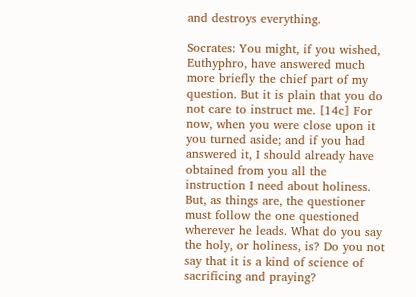and destroys everything.

Socrates: You might, if you wished, Euthyphro, have answered much more briefly the chief part of my question. But it is plain that you do not care to instruct me. [14c] For now, when you were close upon it you turned aside; and if you had answered it, I should already have obtained from you all the instruction I need about holiness. But, as things are, the questioner must follow the one questioned wherever he leads. What do you say the holy, or holiness, is? Do you not say that it is a kind of science of sacrificing and praying?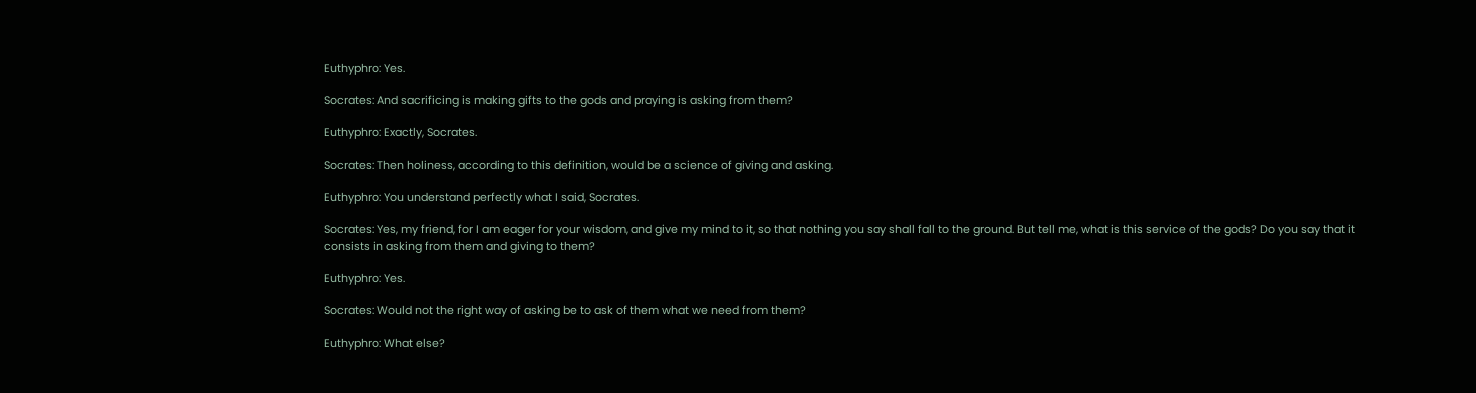Euthyphro: Yes.

Socrates: And sacrificing is making gifts to the gods and praying is asking from them?

Euthyphro: Exactly, Socrates.

Socrates: Then holiness, according to this definition, would be a science of giving and asking.

Euthyphro: You understand perfectly what I said, Socrates.

Socrates: Yes, my friend, for I am eager for your wisdom, and give my mind to it, so that nothing you say shall fall to the ground. But tell me, what is this service of the gods? Do you say that it consists in asking from them and giving to them?

Euthyphro: Yes.

Socrates: Would not the right way of asking be to ask of them what we need from them?

Euthyphro: What else?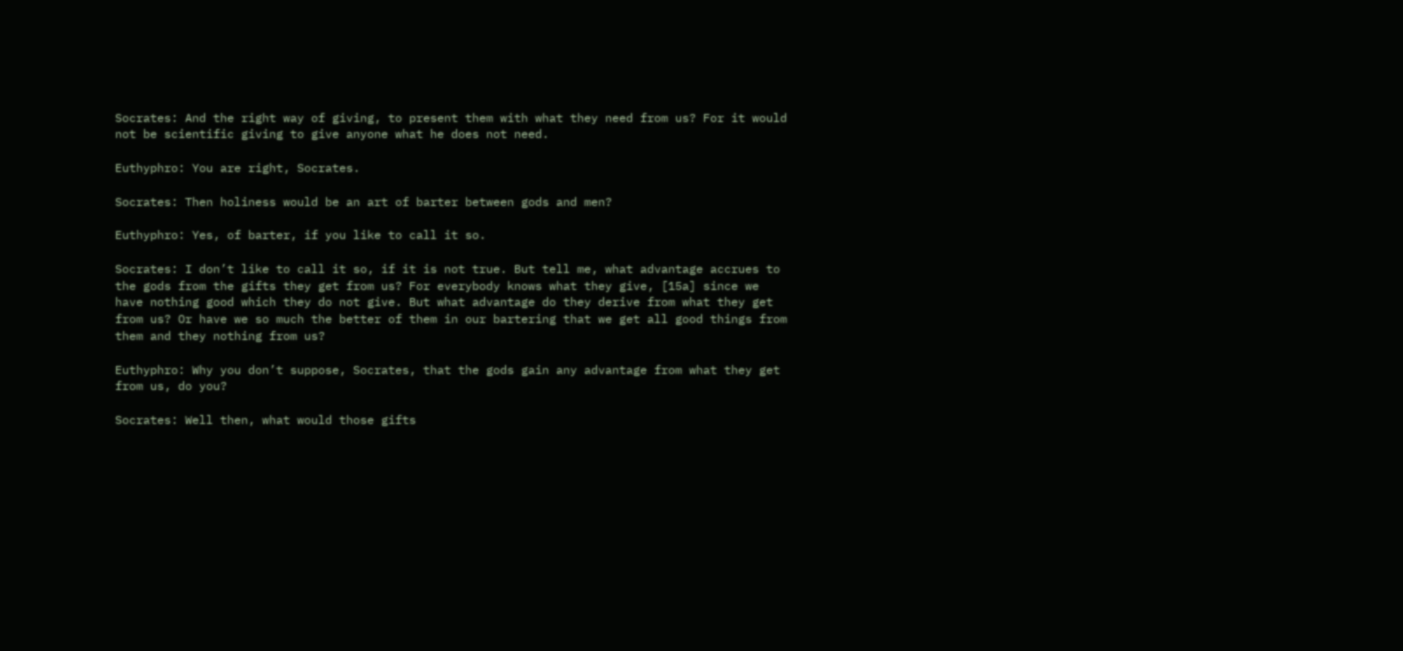Socrates: And the right way of giving, to present them with what they need from us? For it would not be scientific giving to give anyone what he does not need.

Euthyphro: You are right, Socrates.

Socrates: Then holiness would be an art of barter between gods and men?

Euthyphro: Yes, of barter, if you like to call it so.

Socrates: I don’t like to call it so, if it is not true. But tell me, what advantage accrues to the gods from the gifts they get from us? For everybody knows what they give, [15a] since we have nothing good which they do not give. But what advantage do they derive from what they get from us? Or have we so much the better of them in our bartering that we get all good things from them and they nothing from us?

Euthyphro: Why you don’t suppose, Socrates, that the gods gain any advantage from what they get from us, do you?

Socrates: Well then, what would those gifts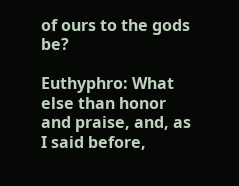of ours to the gods be?

Euthyphro: What else than honor and praise, and, as I said before,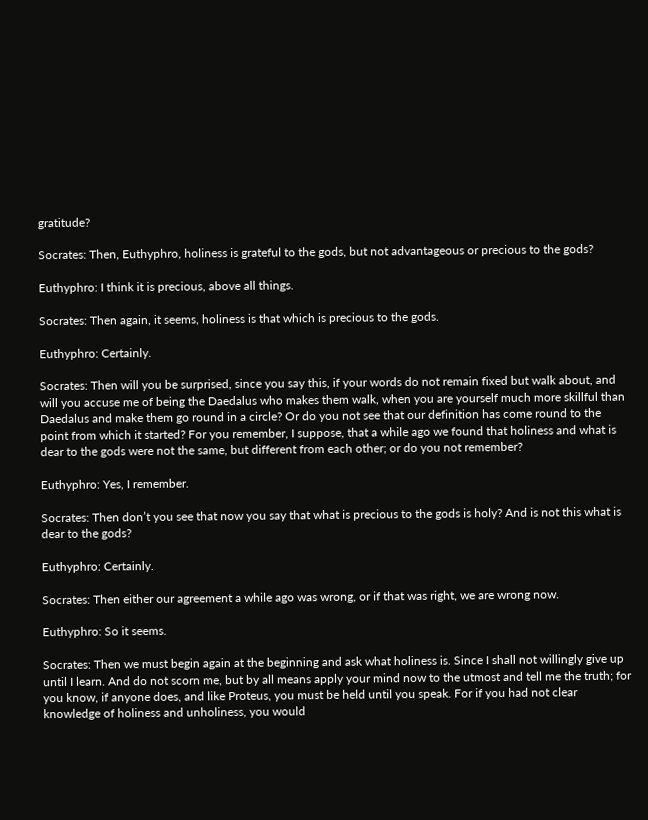gratitude?

Socrates: Then, Euthyphro, holiness is grateful to the gods, but not advantageous or precious to the gods?

Euthyphro: I think it is precious, above all things.

Socrates: Then again, it seems, holiness is that which is precious to the gods.

Euthyphro: Certainly.

Socrates: Then will you be surprised, since you say this, if your words do not remain fixed but walk about, and will you accuse me of being the Daedalus who makes them walk, when you are yourself much more skillful than Daedalus and make them go round in a circle? Or do you not see that our definition has come round to the point from which it started? For you remember, I suppose, that a while ago we found that holiness and what is dear to the gods were not the same, but different from each other; or do you not remember?

Euthyphro: Yes, I remember.

Socrates: Then don’t you see that now you say that what is precious to the gods is holy? And is not this what is dear to the gods?

Euthyphro: Certainly.

Socrates: Then either our agreement a while ago was wrong, or if that was right, we are wrong now.

Euthyphro: So it seems.

Socrates: Then we must begin again at the beginning and ask what holiness is. Since I shall not willingly give up until I learn. And do not scorn me, but by all means apply your mind now to the utmost and tell me the truth; for you know, if anyone does, and like Proteus, you must be held until you speak. For if you had not clear knowledge of holiness and unholiness, you would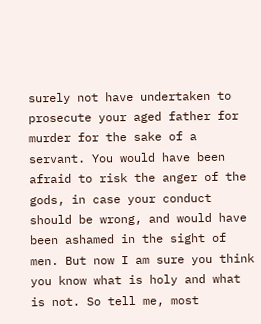surely not have undertaken to prosecute your aged father for murder for the sake of a servant. You would have been afraid to risk the anger of the gods, in case your conduct should be wrong, and would have been ashamed in the sight of men. But now I am sure you think you know what is holy and what is not. So tell me, most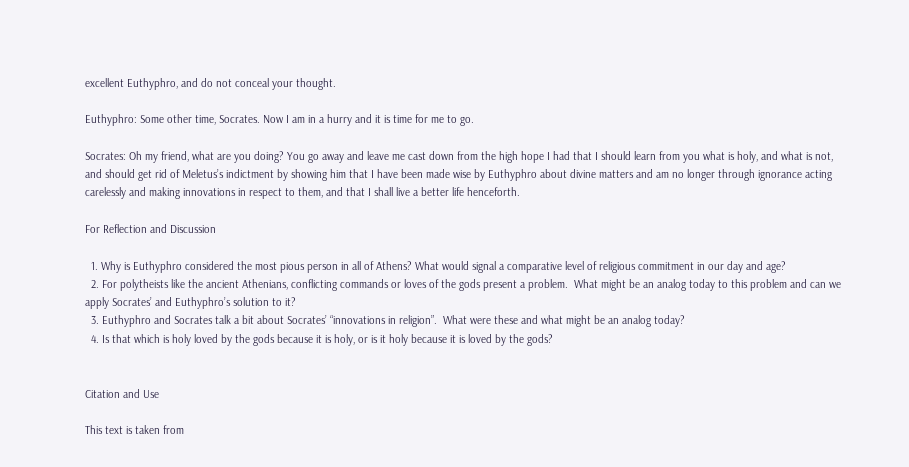excellent Euthyphro, and do not conceal your thought.

Euthyphro: Some other time, Socrates. Now I am in a hurry and it is time for me to go.

Socrates: Oh my friend, what are you doing? You go away and leave me cast down from the high hope I had that I should learn from you what is holy, and what is not, and should get rid of Meletus’s indictment by showing him that I have been made wise by Euthyphro about divine matters and am no longer through ignorance acting carelessly and making innovations in respect to them, and that I shall live a better life henceforth.

For Reflection and Discussion

  1. Why is Euthyphro considered the most pious person in all of Athens? What would signal a comparative level of religious commitment in our day and age?
  2. For polytheists like the ancient Athenians, conflicting commands or loves of the gods present a problem.  What might be an analog today to this problem and can we apply Socrates’ and Euthyphro’s solution to it?
  3. Euthyphro and Socrates talk a bit about Socrates’ “innovations in religion”.  What were these and what might be an analog today?
  4. Is that which is holy loved by the gods because it is holy, or is it holy because it is loved by the gods?


Citation and Use

This text is taken from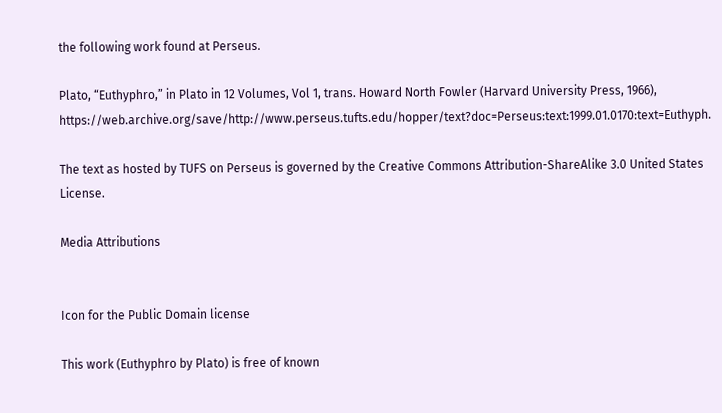the following work found at Perseus.

Plato, “Euthyphro,” in Plato in 12 Volumes, Vol 1, trans. Howard North Fowler (Harvard University Press, 1966), https://web.archive.org/save/http://www.perseus.tufts.edu/hopper/text?doc=Perseus:text:1999.01.0170:text=Euthyph.

The text as hosted by TUFS on Perseus is governed by the Creative Commons Attribution-ShareAlike 3.0 United States License.

Media Attributions


Icon for the Public Domain license

This work (Euthyphro by Plato) is free of known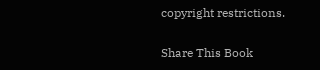copyright restrictions.

Share This Book